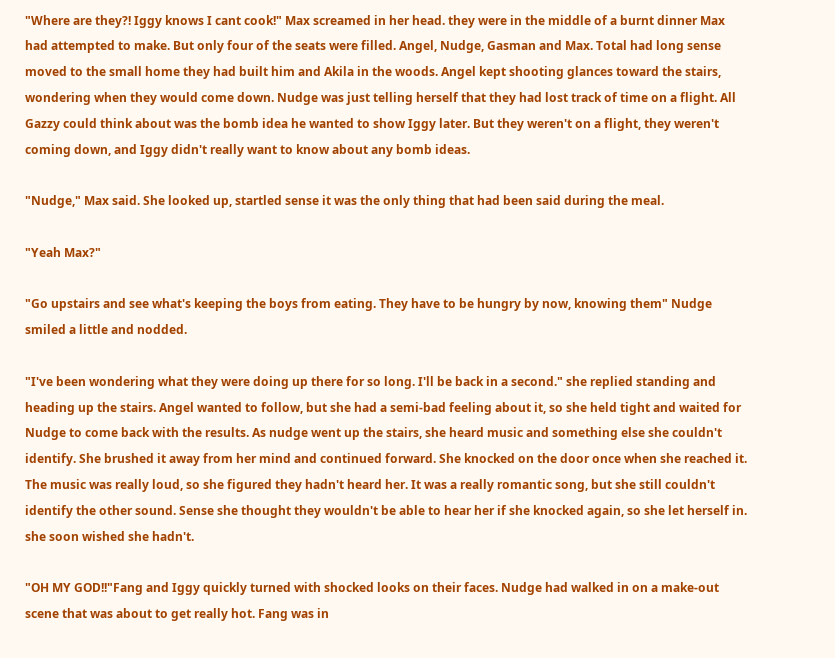"Where are they?! Iggy knows I cant cook!" Max screamed in her head. they were in the middle of a burnt dinner Max had attempted to make. But only four of the seats were filled. Angel, Nudge, Gasman and Max. Total had long sense moved to the small home they had built him and Akila in the woods. Angel kept shooting glances toward the stairs, wondering when they would come down. Nudge was just telling herself that they had lost track of time on a flight. All Gazzy could think about was the bomb idea he wanted to show Iggy later. But they weren't on a flight, they weren't coming down, and Iggy didn't really want to know about any bomb ideas.

"Nudge," Max said. She looked up, startled sense it was the only thing that had been said during the meal.

"Yeah Max?"

"Go upstairs and see what's keeping the boys from eating. They have to be hungry by now, knowing them" Nudge smiled a little and nodded.

"I've been wondering what they were doing up there for so long. I'll be back in a second." she replied standing and heading up the stairs. Angel wanted to follow, but she had a semi-bad feeling about it, so she held tight and waited for Nudge to come back with the results. As nudge went up the stairs, she heard music and something else she couldn't identify. She brushed it away from her mind and continued forward. She knocked on the door once when she reached it. The music was really loud, so she figured they hadn't heard her. It was a really romantic song, but she still couldn't identify the other sound. Sense she thought they wouldn't be able to hear her if she knocked again, so she let herself in. she soon wished she hadn't.

"OH MY GOD!!"Fang and Iggy quickly turned with shocked looks on their faces. Nudge had walked in on a make-out scene that was about to get really hot. Fang was in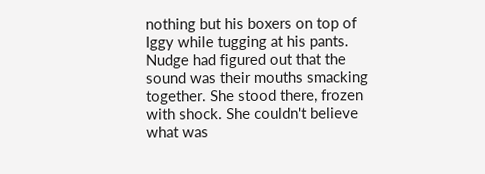nothing but his boxers on top of Iggy while tugging at his pants. Nudge had figured out that the sound was their mouths smacking together. She stood there, frozen with shock. She couldn't believe what was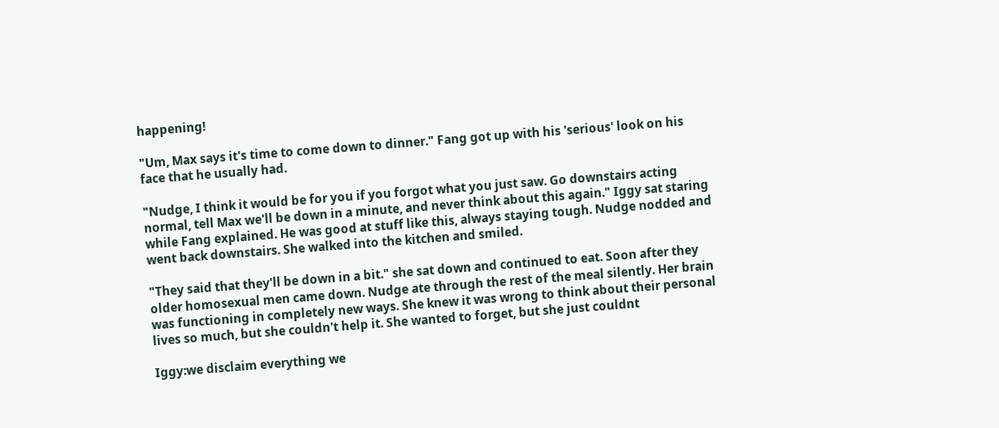happening!

"Um, Max says it's time to come down to dinner." Fang got up with his 'serious' look on his face that he usually had.

"Nudge, I think it would be for you if you forgot what you just saw. Go downstairs acting normal, tell Max we'll be down in a minute, and never think about this again." Iggy sat staring while Fang explained. He was good at stuff like this, always staying tough. Nudge nodded and went back downstairs. She walked into the kitchen and smiled.

"They said that they'll be down in a bit." she sat down and continued to eat. Soon after they older homosexual men came down. Nudge ate through the rest of the meal silently. Her brain was functioning in completely new ways. She knew it was wrong to think about their personal lives so much, but she couldn't help it. She wanted to forget, but she just couldnt

Iggy:we disclaim everything we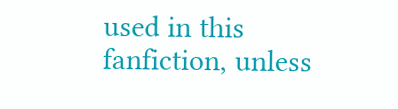used in this fanfiction, unless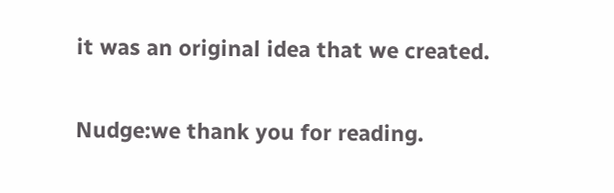it was an original idea that we created.

Nudge:we thank you for reading.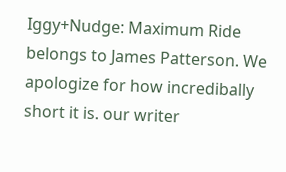Iggy+Nudge: Maximum Ride belongs to James Patterson. We apologize for how incredibally short it is. our writer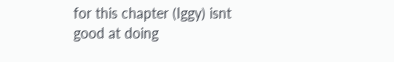for this chapter (Iggy) isnt good at doing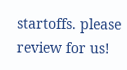startoffs. please review for us!